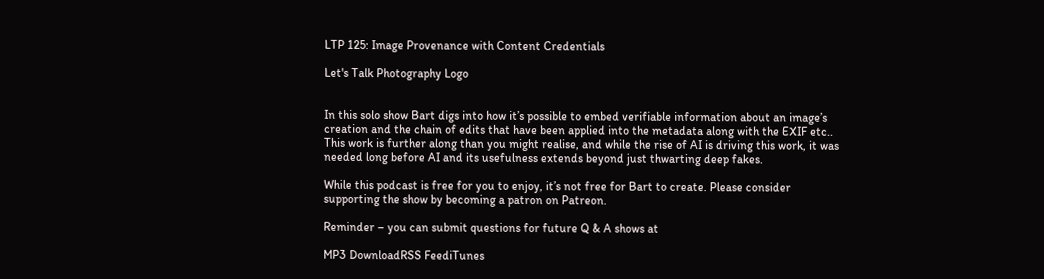LTP 125: Image Provenance with Content Credentials

Let's Talk Photography Logo


In this solo show Bart digs into how it’s possible to embed verifiable information about an image’s creation and the chain of edits that have been applied into the metadata along with the EXIF etc.. This work is further along than you might realise, and while the rise of AI is driving this work, it was needed long before AI and its usefulness extends beyond just thwarting deep fakes.

While this podcast is free for you to enjoy, it’s not free for Bart to create. Please consider supporting the show by becoming a patron on Patreon.

Reminder – you can submit questions for future Q & A shows at

MP3 DownloadRSS FeediTunes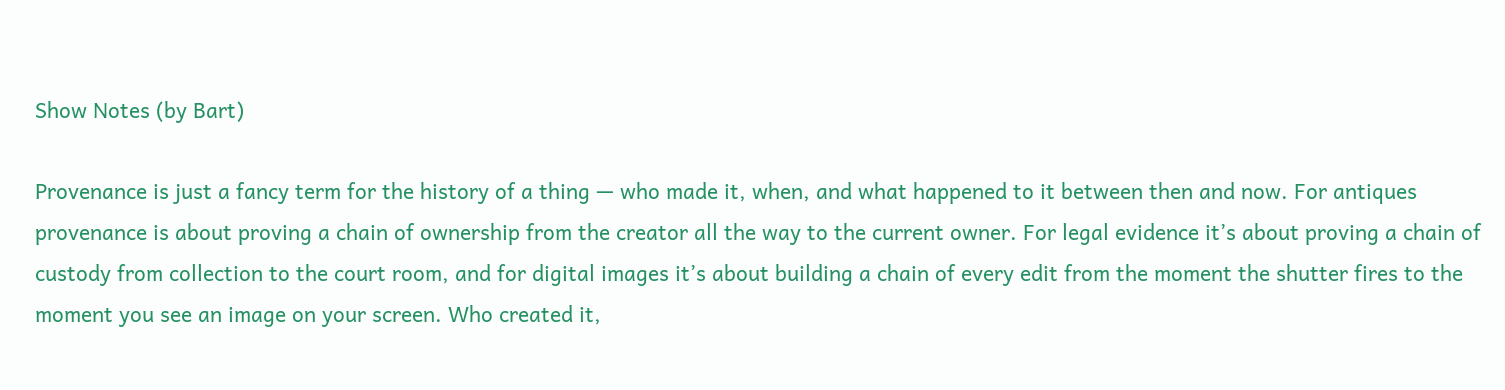Show Notes (by Bart)

Provenance is just a fancy term for the history of a thing — who made it, when, and what happened to it between then and now. For antiques provenance is about proving a chain of ownership from the creator all the way to the current owner. For legal evidence it’s about proving a chain of custody from collection to the court room, and for digital images it’s about building a chain of every edit from the moment the shutter fires to the moment you see an image on your screen. Who created it,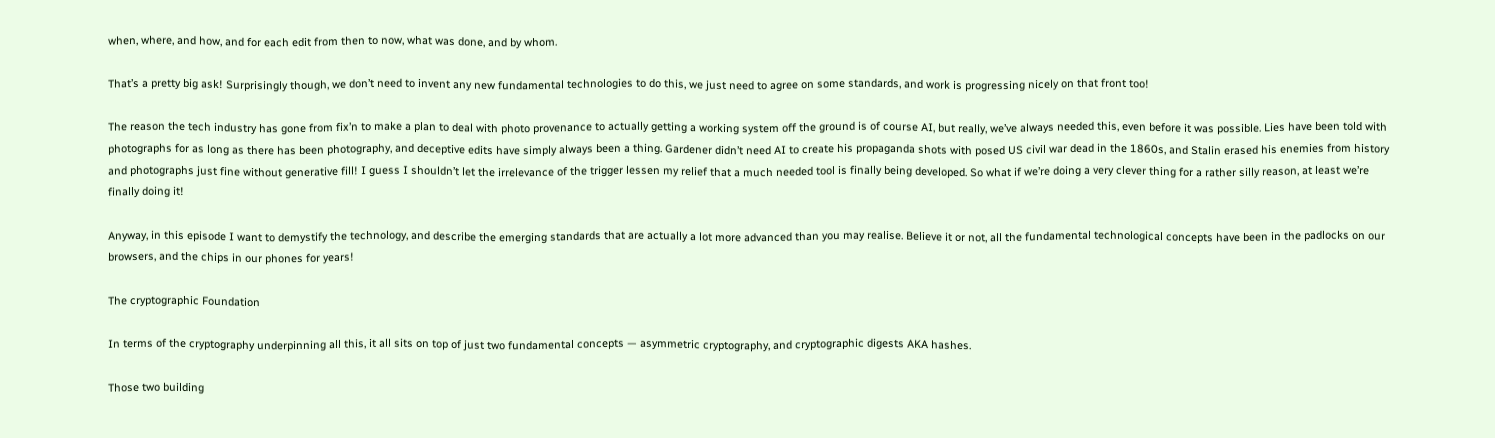when, where, and how, and for each edit from then to now, what was done, and by whom.

That’s a pretty big ask! Surprisingly though, we don’t need to invent any new fundamental technologies to do this, we just need to agree on some standards, and work is progressing nicely on that front too!

The reason the tech industry has gone from fix’n to make a plan to deal with photo provenance to actually getting a working system off the ground is of course AI, but really, we’ve always needed this, even before it was possible. Lies have been told with photographs for as long as there has been photography, and deceptive edits have simply always been a thing. Gardener didn’t need AI to create his propaganda shots with posed US civil war dead in the 1860s, and Stalin erased his enemies from history and photographs just fine without generative fill! I guess I shouldn’t let the irrelevance of the trigger lessen my relief that a much needed tool is finally being developed. So what if we’re doing a very clever thing for a rather silly reason, at least we’re finally doing it!

Anyway, in this episode I want to demystify the technology, and describe the emerging standards that are actually a lot more advanced than you may realise. Believe it or not, all the fundamental technological concepts have been in the padlocks on our browsers, and the chips in our phones for years!

The cryptographic Foundation

In terms of the cryptography underpinning all this, it all sits on top of just two fundamental concepts — asymmetric cryptography, and cryptographic digests AKA hashes.

Those two building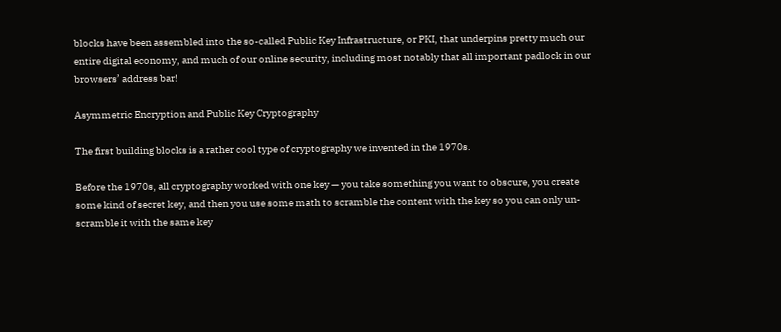blocks have been assembled into the so-called Public Key Infrastructure, or PKI, that underpins pretty much our entire digital economy, and much of our online security, including most notably that all important padlock in our browsers’ address bar!

Asymmetric Encryption and Public Key Cryptography

The first building blocks is a rather cool type of cryptography we invented in the 1970s.

Before the 1970s, all cryptography worked with one key — you take something you want to obscure, you create some kind of secret key, and then you use some math to scramble the content with the key so you can only un-scramble it with the same key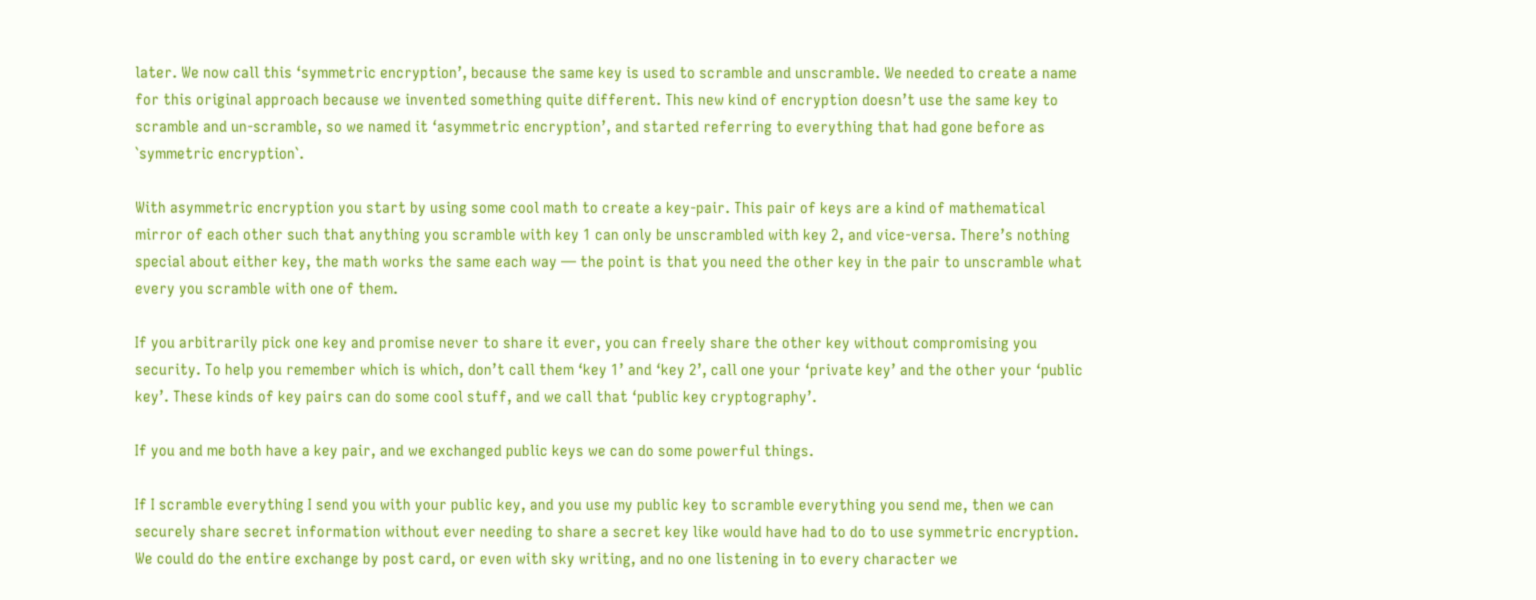later. We now call this ‘symmetric encryption’, because the same key is used to scramble and unscramble. We needed to create a name for this original approach because we invented something quite different. This new kind of encryption doesn’t use the same key to scramble and un-scramble, so we named it ‘asymmetric encryption’, and started referring to everything that had gone before as `symmetric encryption`.

With asymmetric encryption you start by using some cool math to create a key-pair. This pair of keys are a kind of mathematical mirror of each other such that anything you scramble with key 1 can only be unscrambled with key 2, and vice-versa. There’s nothing special about either key, the math works the same each way — the point is that you need the other key in the pair to unscramble what every you scramble with one of them.

If you arbitrarily pick one key and promise never to share it ever, you can freely share the other key without compromising you security. To help you remember which is which, don’t call them ‘key 1’ and ‘key 2’, call one your ‘private key’ and the other your ‘public key’. These kinds of key pairs can do some cool stuff, and we call that ‘public key cryptography’.

If you and me both have a key pair, and we exchanged public keys we can do some powerful things.

If I scramble everything I send you with your public key, and you use my public key to scramble everything you send me, then we can securely share secret information without ever needing to share a secret key like would have had to do to use symmetric encryption. We could do the entire exchange by post card, or even with sky writing, and no one listening in to every character we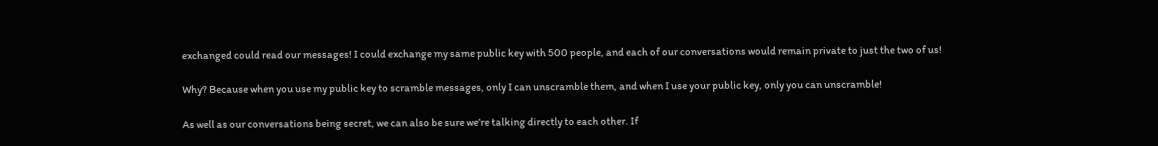exchanged could read our messages! I could exchange my same public key with 500 people, and each of our conversations would remain private to just the two of us!

Why? Because when you use my public key to scramble messages, only I can unscramble them, and when I use your public key, only you can unscramble!

As well as our conversations being secret, we can also be sure we’re talking directly to each other. If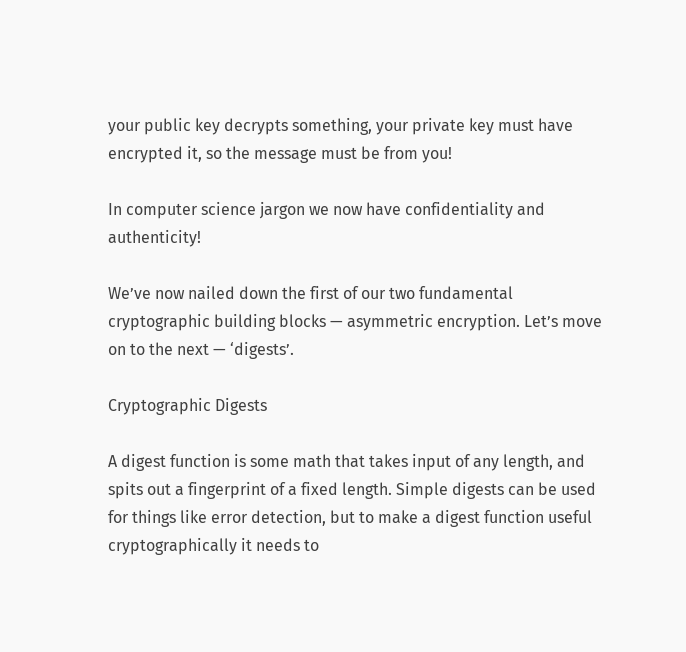your public key decrypts something, your private key must have encrypted it, so the message must be from you!

In computer science jargon we now have confidentiality and authenticity!

We’ve now nailed down the first of our two fundamental cryptographic building blocks — asymmetric encryption. Let’s move on to the next — ‘digests’.

Cryptographic Digests

A digest function is some math that takes input of any length, and spits out a fingerprint of a fixed length. Simple digests can be used for things like error detection, but to make a digest function useful cryptographically it needs to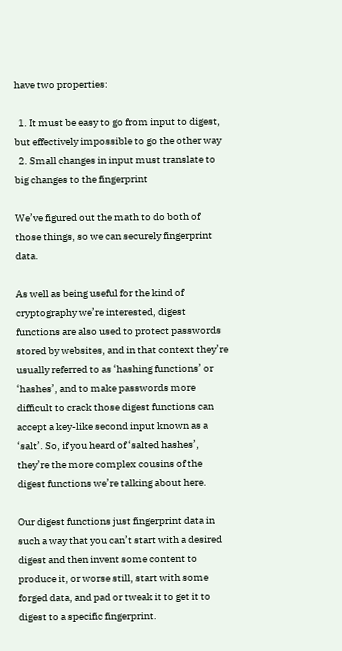have two properties:

  1. It must be easy to go from input to digest, but effectively impossible to go the other way
  2. Small changes in input must translate to big changes to the fingerprint

We’ve figured out the math to do both of those things, so we can securely fingerprint data.

As well as being useful for the kind of cryptography we’re interested, digest functions are also used to protect passwords stored by websites, and in that context they’re usually referred to as ‘hashing functions’ or ‘hashes’, and to make passwords more difficult to crack those digest functions can accept a key-like second input known as a ‘salt’. So, if you heard of ‘salted hashes’, they’re the more complex cousins of the digest functions we’re talking about here.

Our digest functions just fingerprint data in such a way that you can’t start with a desired digest and then invent some content to produce it, or worse still, start with some forged data, and pad or tweak it to get it to digest to a specific fingerprint.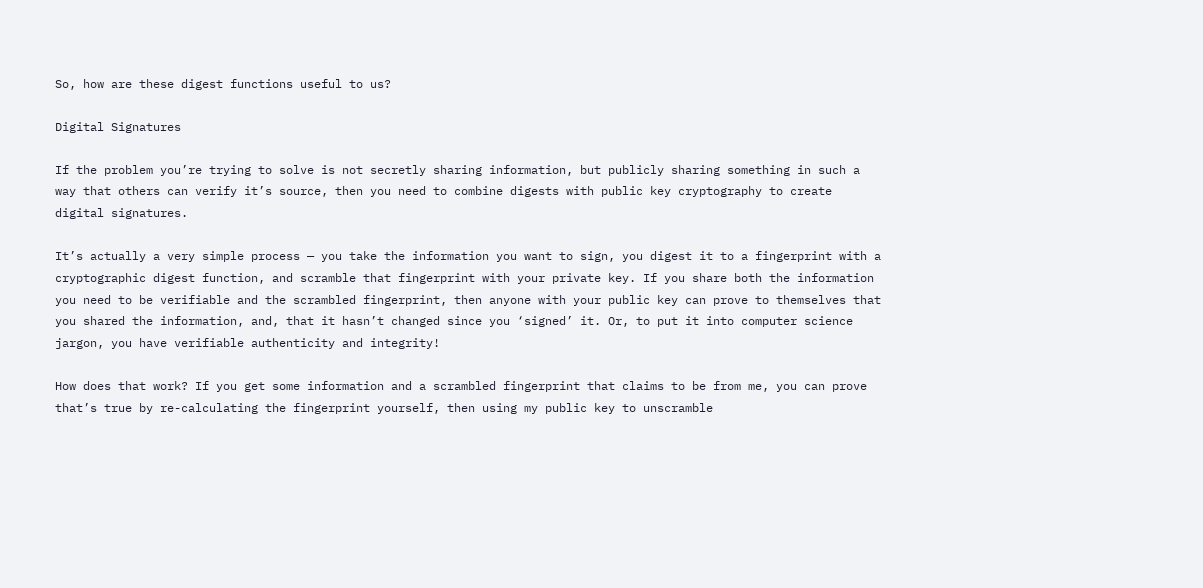So, how are these digest functions useful to us?

Digital Signatures

If the problem you’re trying to solve is not secretly sharing information, but publicly sharing something in such a way that others can verify it’s source, then you need to combine digests with public key cryptography to create digital signatures.

It’s actually a very simple process — you take the information you want to sign, you digest it to a fingerprint with a cryptographic digest function, and scramble that fingerprint with your private key. If you share both the information you need to be verifiable and the scrambled fingerprint, then anyone with your public key can prove to themselves that you shared the information, and, that it hasn’t changed since you ‘signed’ it. Or, to put it into computer science jargon, you have verifiable authenticity and integrity!

How does that work? If you get some information and a scrambled fingerprint that claims to be from me, you can prove that’s true by re-calculating the fingerprint yourself, then using my public key to unscramble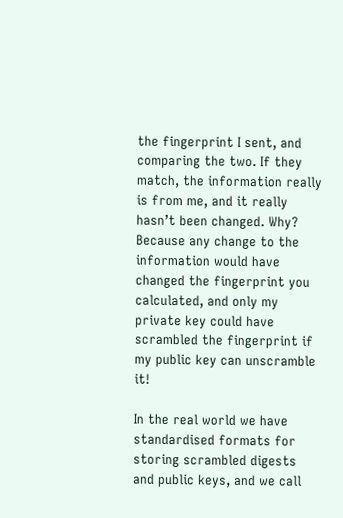the fingerprint I sent, and comparing the two. If they match, the information really is from me, and it really hasn’t been changed. Why? Because any change to the information would have changed the fingerprint you calculated, and only my private key could have scrambled the fingerprint if my public key can unscramble it!

In the real world we have standardised formats for storing scrambled digests and public keys, and we call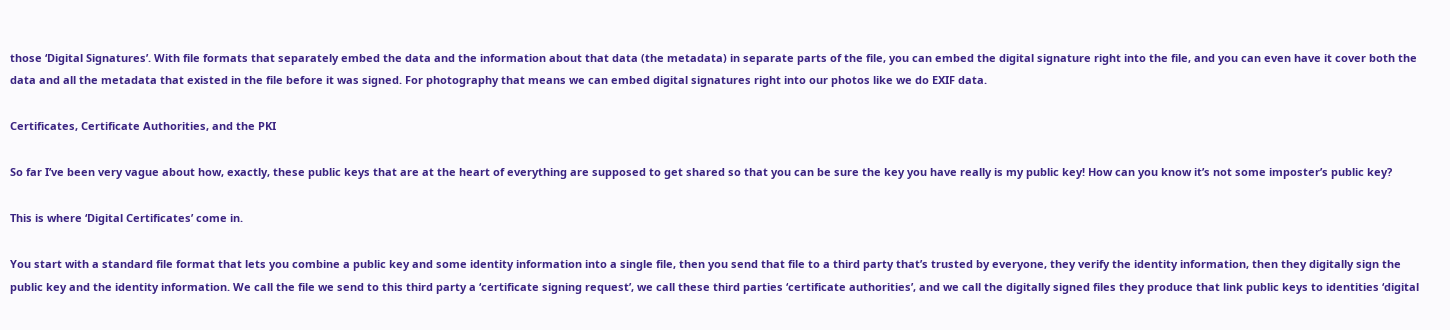those ‘Digital Signatures’. With file formats that separately embed the data and the information about that data (the metadata) in separate parts of the file, you can embed the digital signature right into the file, and you can even have it cover both the data and all the metadata that existed in the file before it was signed. For photography that means we can embed digital signatures right into our photos like we do EXIF data.

Certificates, Certificate Authorities, and the PKI

So far I’ve been very vague about how, exactly, these public keys that are at the heart of everything are supposed to get shared so that you can be sure the key you have really is my public key! How can you know it’s not some imposter’s public key?

This is where ‘Digital Certificates’ come in.

You start with a standard file format that lets you combine a public key and some identity information into a single file, then you send that file to a third party that’s trusted by everyone, they verify the identity information, then they digitally sign the public key and the identity information. We call the file we send to this third party a ‘certificate signing request’, we call these third parties ‘certificate authorities’, and we call the digitally signed files they produce that link public keys to identities ‘digital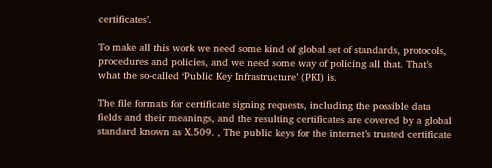certificates’.

To make all this work we need some kind of global set of standards, protocols, procedures and policies, and we need some way of policing all that. That’s what the so-called ‘Public Key Infrastructure’ (PKI) is.

The file formats for certificate signing requests, including the possible data fields and their meanings, and the resulting certificates are covered by a global standard known as X.509. , The public keys for the internet’s trusted certificate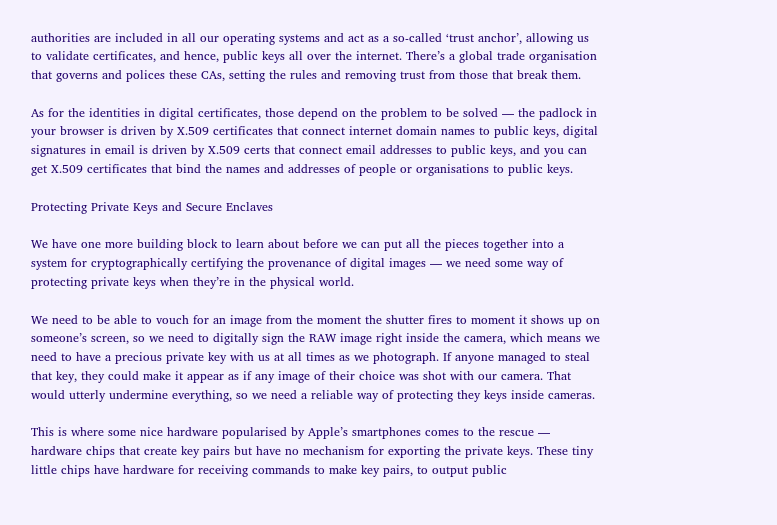authorities are included in all our operating systems and act as a so-called ‘trust anchor’, allowing us to validate certificates, and hence, public keys all over the internet. There’s a global trade organisation that governs and polices these CAs, setting the rules and removing trust from those that break them.

As for the identities in digital certificates, those depend on the problem to be solved — the padlock in your browser is driven by X.509 certificates that connect internet domain names to public keys, digital signatures in email is driven by X.509 certs that connect email addresses to public keys, and you can get X.509 certificates that bind the names and addresses of people or organisations to public keys.

Protecting Private Keys and Secure Enclaves

We have one more building block to learn about before we can put all the pieces together into a system for cryptographically certifying the provenance of digital images — we need some way of protecting private keys when they’re in the physical world.

We need to be able to vouch for an image from the moment the shutter fires to moment it shows up on someone’s screen, so we need to digitally sign the RAW image right inside the camera, which means we need to have a precious private key with us at all times as we photograph. If anyone managed to steal that key, they could make it appear as if any image of their choice was shot with our camera. That would utterly undermine everything, so we need a reliable way of protecting they keys inside cameras.

This is where some nice hardware popularised by Apple’s smartphones comes to the rescue — hardware chips that create key pairs but have no mechanism for exporting the private keys. These tiny little chips have hardware for receiving commands to make key pairs, to output public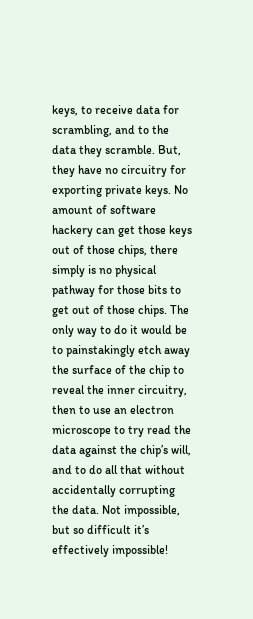keys, to receive data for scrambling, and to the data they scramble. But, they have no circuitry for exporting private keys. No amount of software hackery can get those keys out of those chips, there simply is no physical pathway for those bits to get out of those chips. The only way to do it would be to painstakingly etch away the surface of the chip to reveal the inner circuitry, then to use an electron microscope to try read the data against the chip’s will, and to do all that without accidentally corrupting the data. Not impossible, but so difficult it’s effectively impossible!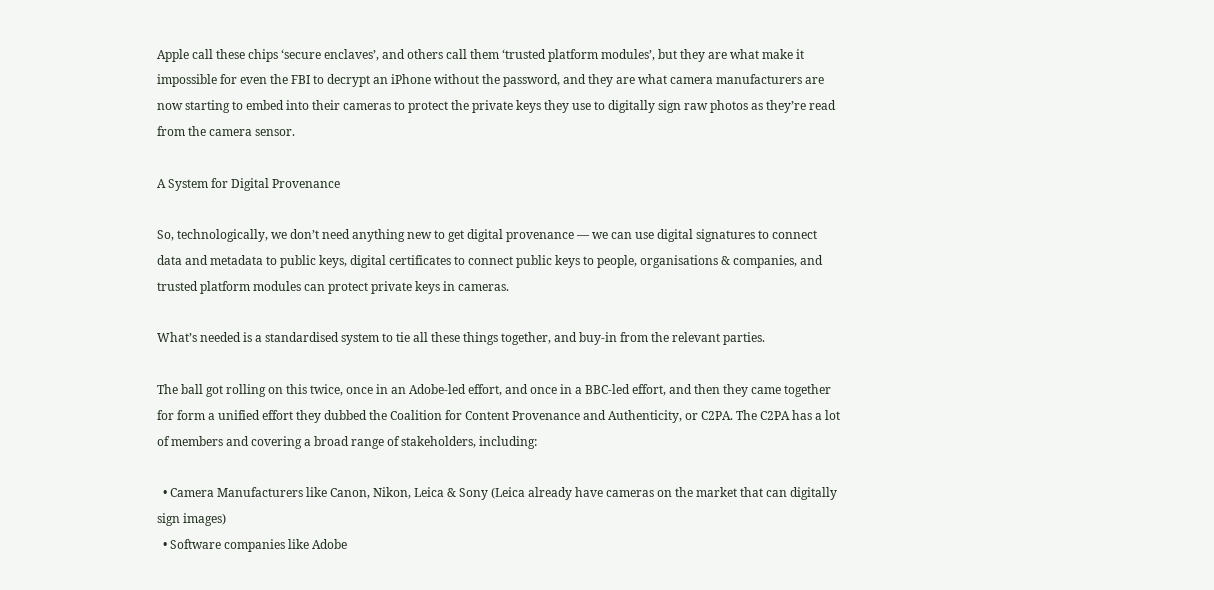Apple call these chips ‘secure enclaves’, and others call them ‘trusted platform modules’, but they are what make it impossible for even the FBI to decrypt an iPhone without the password, and they are what camera manufacturers are now starting to embed into their cameras to protect the private keys they use to digitally sign raw photos as they’re read from the camera sensor.

A System for Digital Provenance

So, technologically, we don’t need anything new to get digital provenance — we can use digital signatures to connect data and metadata to public keys, digital certificates to connect public keys to people, organisations & companies, and trusted platform modules can protect private keys in cameras.

What’s needed is a standardised system to tie all these things together, and buy-in from the relevant parties.

The ball got rolling on this twice, once in an Adobe-led effort, and once in a BBC-led effort, and then they came together for form a unified effort they dubbed the Coalition for Content Provenance and Authenticity, or C2PA. The C2PA has a lot of members and covering a broad range of stakeholders, including:

  • Camera Manufacturers like Canon, Nikon, Leica & Sony (Leica already have cameras on the market that can digitally sign images)
  • Software companies like Adobe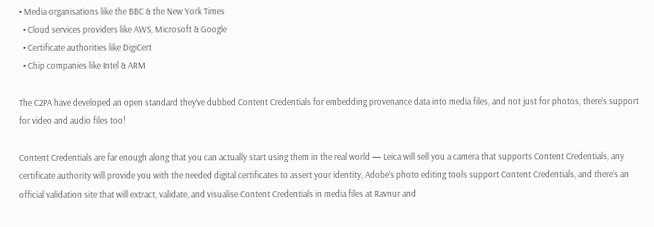• Media organisations like the BBC & the New York Times
  • Cloud services providers like AWS, Microsoft & Google
  • Certificate authorities like DigiCert
  • Chip companies like Intel & ARM

The C2PA have developed an open standard they’ve dubbed Content Credentials for embedding provenance data into media files, and not just for photos, there’s support for video and audio files too!

Content Credentials are far enough along that you can actually start using them in the real world — Leica will sell you a camera that supports Content Credentials, any certificate authority will provide you with the needed digital certificates to assert your identity, Adobe’s photo editing tools support Content Credentials, and there’s an official validation site that will extract, validate, and visualise Content Credentials in media files at Ravnur and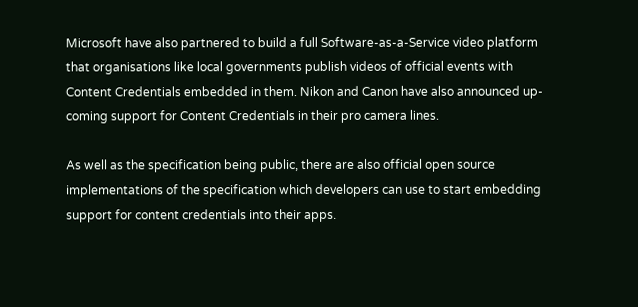Microsoft have also partnered to build a full Software-as-a-Service video platform that organisations like local governments publish videos of official events with Content Credentials embedded in them. Nikon and Canon have also announced up-coming support for Content Credentials in their pro camera lines.

As well as the specification being public, there are also official open source implementations of the specification which developers can use to start embedding support for content credentials into their apps.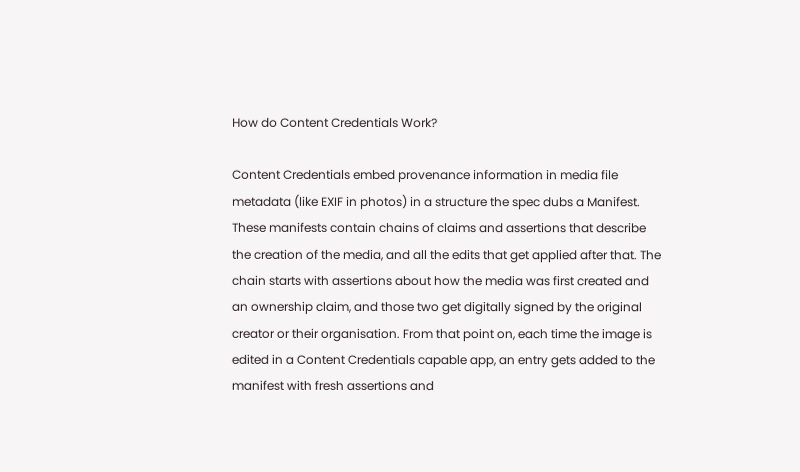How do Content Credentials Work?

Content Credentials embed provenance information in media file metadata (like EXIF in photos) in a structure the spec dubs a Manifest. These manifests contain chains of claims and assertions that describe the creation of the media, and all the edits that get applied after that. The chain starts with assertions about how the media was first created and an ownership claim, and those two get digitally signed by the original creator or their organisation. From that point on, each time the image is edited in a Content Credentials capable app, an entry gets added to the manifest with fresh assertions and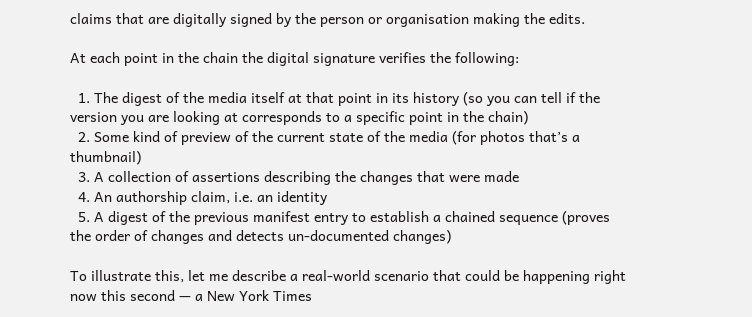claims that are digitally signed by the person or organisation making the edits.

At each point in the chain the digital signature verifies the following:

  1. The digest of the media itself at that point in its history (so you can tell if the version you are looking at corresponds to a specific point in the chain)
  2. Some kind of preview of the current state of the media (for photos that’s a thumbnail)
  3. A collection of assertions describing the changes that were made
  4. An authorship claim, i.e. an identity
  5. A digest of the previous manifest entry to establish a chained sequence (proves the order of changes and detects un-documented changes)

To illustrate this, let me describe a real-world scenario that could be happening right now this second — a New York Times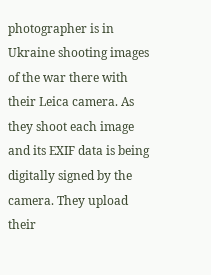photographer is in Ukraine shooting images of the war there with their Leica camera. As they shoot each image and its EXIF data is being digitally signed by the camera. They upload their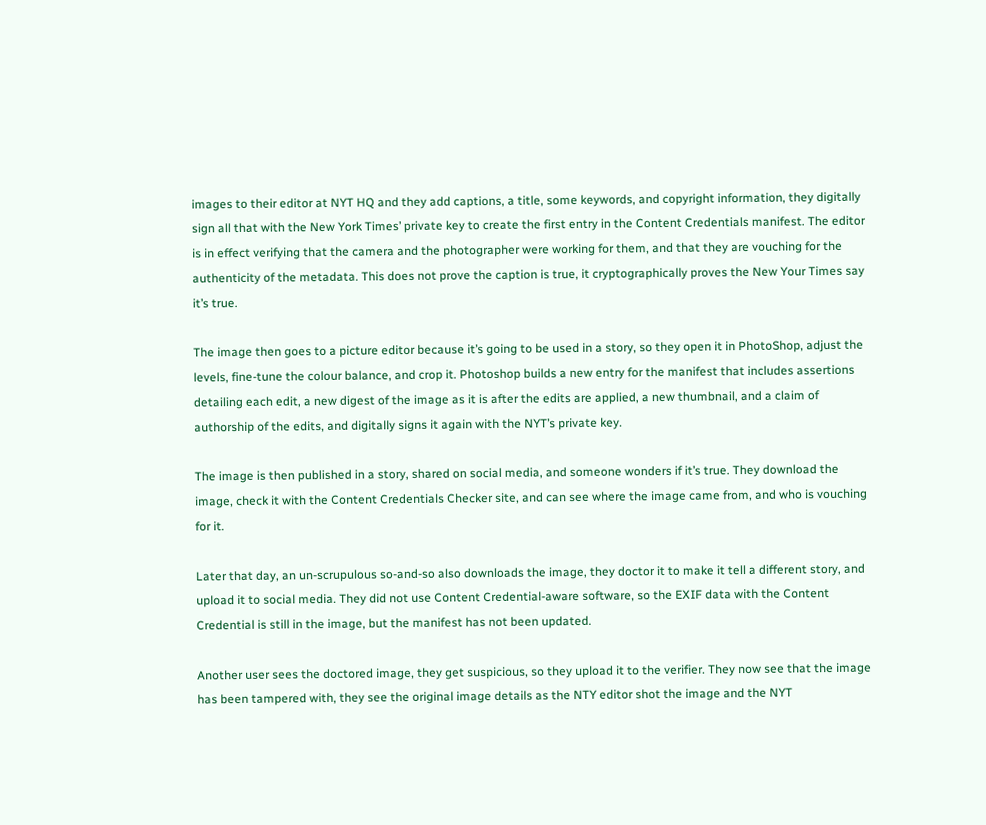images to their editor at NYT HQ and they add captions, a title, some keywords, and copyright information, they digitally sign all that with the New York Times’ private key to create the first entry in the Content Credentials manifest. The editor is in effect verifying that the camera and the photographer were working for them, and that they are vouching for the authenticity of the metadata. This does not prove the caption is true, it cryptographically proves the New Your Times say it’s true.

The image then goes to a picture editor because it’s going to be used in a story, so they open it in PhotoShop, adjust the levels, fine-tune the colour balance, and crop it. Photoshop builds a new entry for the manifest that includes assertions detailing each edit, a new digest of the image as it is after the edits are applied, a new thumbnail, and a claim of authorship of the edits, and digitally signs it again with the NYT’s private key.

The image is then published in a story, shared on social media, and someone wonders if it’s true. They download the image, check it with the Content Credentials Checker site, and can see where the image came from, and who is vouching for it.

Later that day, an un-scrupulous so-and-so also downloads the image, they doctor it to make it tell a different story, and upload it to social media. They did not use Content Credential-aware software, so the EXIF data with the Content Credential is still in the image, but the manifest has not been updated.

Another user sees the doctored image, they get suspicious, so they upload it to the verifier. They now see that the image has been tampered with, they see the original image details as the NTY editor shot the image and the NYT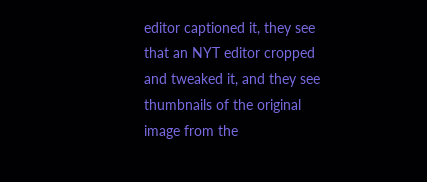editor captioned it, they see that an NYT editor cropped and tweaked it, and they see thumbnails of the original image from the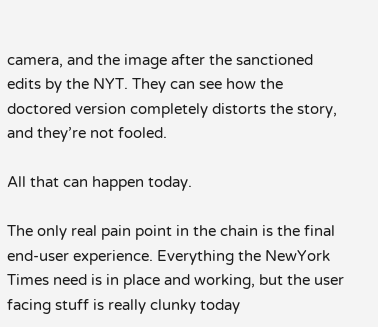camera, and the image after the sanctioned edits by the NYT. They can see how the doctored version completely distorts the story, and they’re not fooled.

All that can happen today.

The only real pain point in the chain is the final end-user experience. Everything the NewYork Times need is in place and working, but the user facing stuff is really clunky today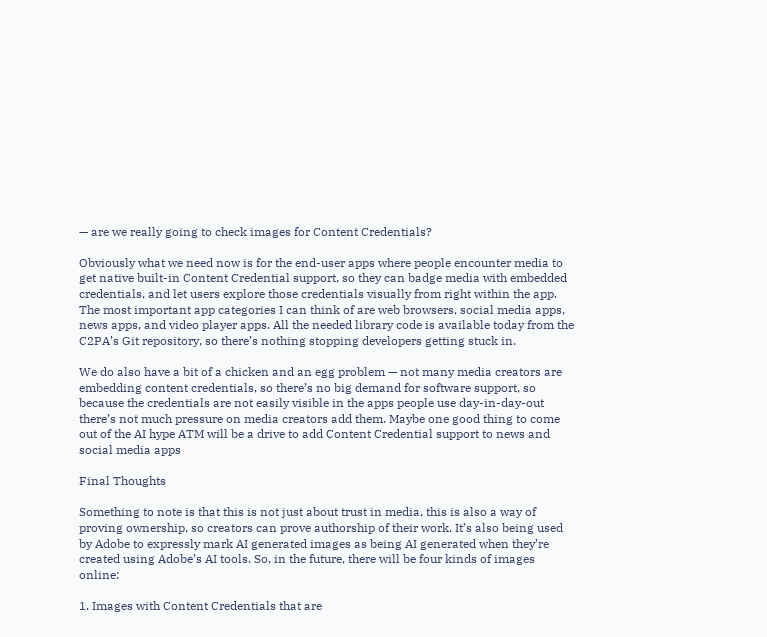— are we really going to check images for Content Credentials?

Obviously what we need now is for the end-user apps where people encounter media to get native built-in Content Credential support, so they can badge media with embedded credentials, and let users explore those credentials visually from right within the app. The most important app categories I can think of are web browsers, social media apps, news apps, and video player apps. All the needed library code is available today from the C2PA’s Git repository, so there’s nothing stopping developers getting stuck in.

We do also have a bit of a chicken and an egg problem — not many media creators are embedding content credentials, so there’s no big demand for software support, so because the credentials are not easily visible in the apps people use day-in-day-out there’s not much pressure on media creators add them. Maybe one good thing to come out of the AI hype ATM will be a drive to add Content Credential support to news and social media apps

Final Thoughts

Something to note is that this is not just about trust in media, this is also a way of proving ownership, so creators can prove authorship of their work. It’s also being used by Adobe to expressly mark AI generated images as being AI generated when they’re created using Adobe’s AI tools. So, in the future, there will be four kinds of images online:

1. Images with Content Credentials that are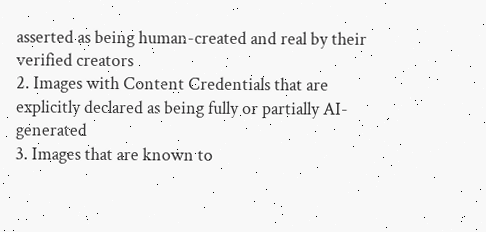asserted as being human-created and real by their verified creators
2. Images with Content Credentials that are explicitly declared as being fully or partially AI-generated
3. Images that are known to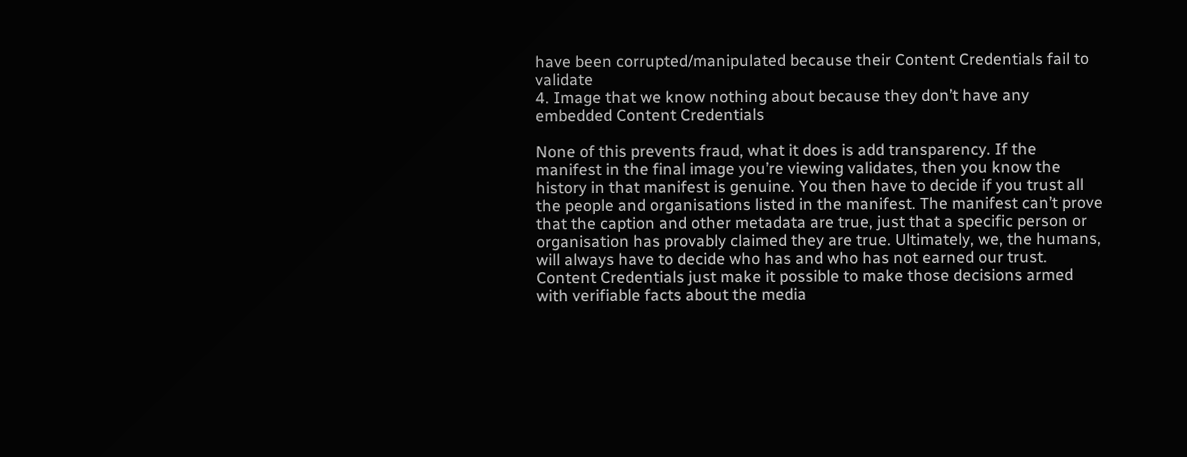have been corrupted/manipulated because their Content Credentials fail to validate
4. Image that we know nothing about because they don’t have any embedded Content Credentials

None of this prevents fraud, what it does is add transparency. If the manifest in the final image you’re viewing validates, then you know the history in that manifest is genuine. You then have to decide if you trust all the people and organisations listed in the manifest. The manifest can’t prove that the caption and other metadata are true, just that a specific person or organisation has provably claimed they are true. Ultimately, we, the humans, will always have to decide who has and who has not earned our trust. Content Credentials just make it possible to make those decisions armed with verifiable facts about the media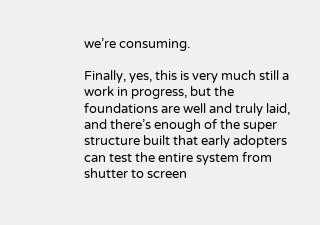we’re consuming.

Finally, yes, this is very much still a work in progress, but the foundations are well and truly laid, and there’s enough of the super structure built that early adopters can test the entire system from shutter to screen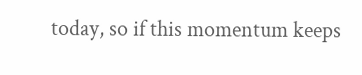today, so if this momentum keeps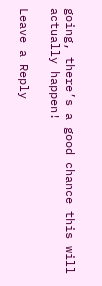going, there’s a good chance this will actually happen!

Leave a Reply